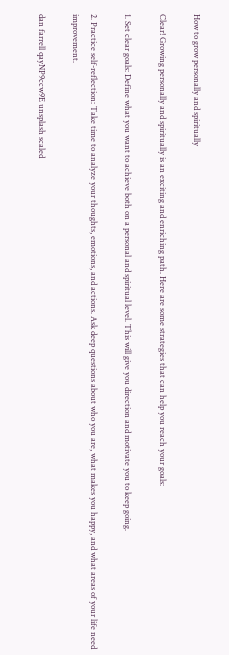How to grow personally and spiritually

Clear! Growing personally and spiritually is an exciting and enriching path. Here are some strategies that can help you reach your goals:

1. Set clear goals: Define what you want to achieve both on a personal and spiritual level. This will give you direction and motivate you to keep going.

2. Practice self-reflection: Take time to analyze your thoughts, emotions, and actions. Ask deep questions about who you are, what makes you happy, and what areas of your life need improvement.

dan farrell qayNP9ccw9E unsplash scaled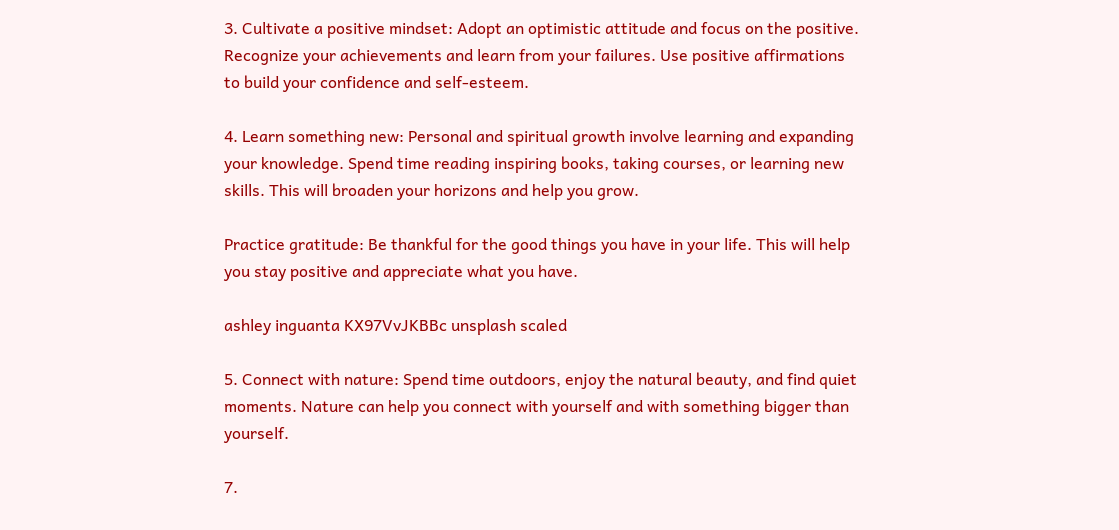3. Cultivate a positive mindset: Adopt an optimistic attitude and focus on the positive. Recognize your achievements and learn from your failures. Use positive affirmations to build your confidence and self-esteem.

4. Learn something new: Personal and spiritual growth involve learning and expanding your knowledge. Spend time reading inspiring books, taking courses, or learning new skills. This will broaden your horizons and help you grow.

Practice gratitude: Be thankful for the good things you have in your life. This will help you stay positive and appreciate what you have.

ashley inguanta KX97VvJKBBc unsplash scaled

5. Connect with nature: Spend time outdoors, enjoy the natural beauty, and find quiet moments. Nature can help you connect with yourself and with something bigger than yourself.

7.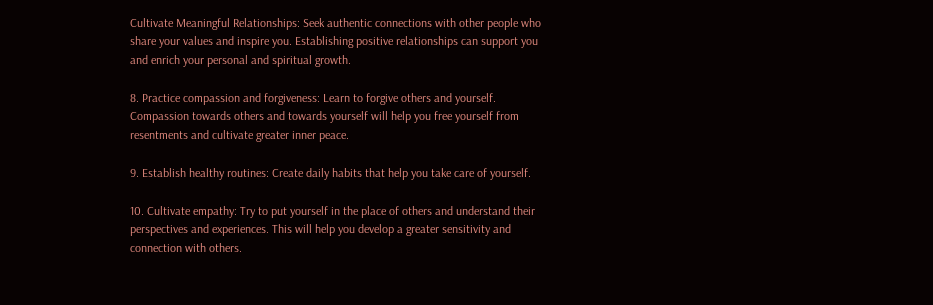Cultivate Meaningful Relationships: Seek authentic connections with other people who share your values and inspire you. Establishing positive relationships can support you and enrich your personal and spiritual growth.

8. Practice compassion and forgiveness: Learn to forgive others and yourself. Compassion towards others and towards yourself will help you free yourself from resentments and cultivate greater inner peace.

9. Establish healthy routines: Create daily habits that help you take care of yourself.

10. Cultivate empathy: Try to put yourself in the place of others and understand their perspectives and experiences. This will help you develop a greater sensitivity and connection with others.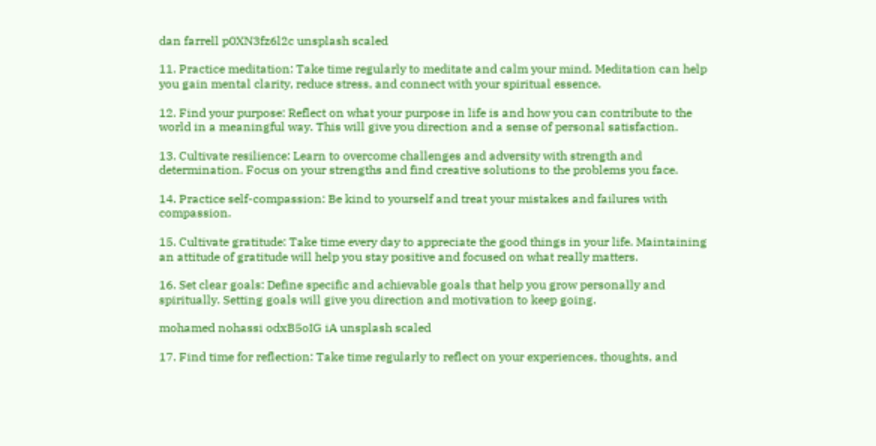dan farrell p0XN3fz6l2c unsplash scaled

11. Practice meditation: Take time regularly to meditate and calm your mind. Meditation can help you gain mental clarity, reduce stress, and connect with your spiritual essence.

12. Find your purpose: Reflect on what your purpose in life is and how you can contribute to the world in a meaningful way. This will give you direction and a sense of personal satisfaction.

13. Cultivate resilience: Learn to overcome challenges and adversity with strength and determination. Focus on your strengths and find creative solutions to the problems you face.

14. Practice self-compassion: Be kind to yourself and treat your mistakes and failures with compassion.

15. Cultivate gratitude: Take time every day to appreciate the good things in your life. Maintaining an attitude of gratitude will help you stay positive and focused on what really matters.

16. Set clear goals: Define specific and achievable goals that help you grow personally and spiritually. Setting goals will give you direction and motivation to keep going.

mohamed nohassi odxB5oIG iA unsplash scaled

17. Find time for reflection: Take time regularly to reflect on your experiences, thoughts, and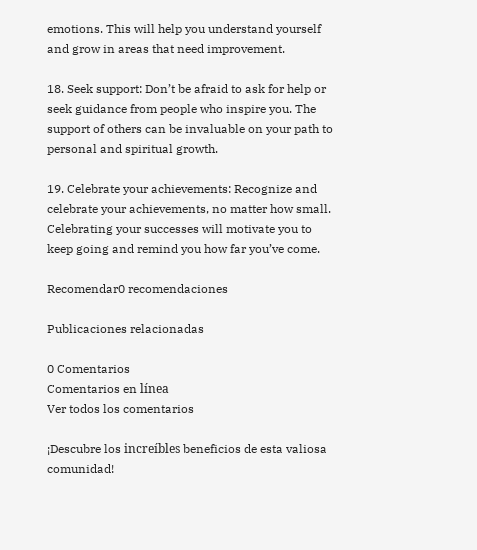emotions. This will help you understand yourself and grow in areas that need improvement.

18. Seek support: Don’t be afraid to ask for help or seek guidance from people who inspire you. The support of others can be invaluable on your path to personal and spiritual growth.

19. Celebrate your achievements: Recognize and celebrate your achievements, no matter how small. Celebrating your successes will motivate you to keep going and remind you how far you’ve come.

Recomendar0 recomendaciones

Publicaciones relacionadas

0 Comentarios
Comentarios en línea
Ver todos los comentarios

¡Descubre los increíbles beneficios de esta valiosa comunidad!